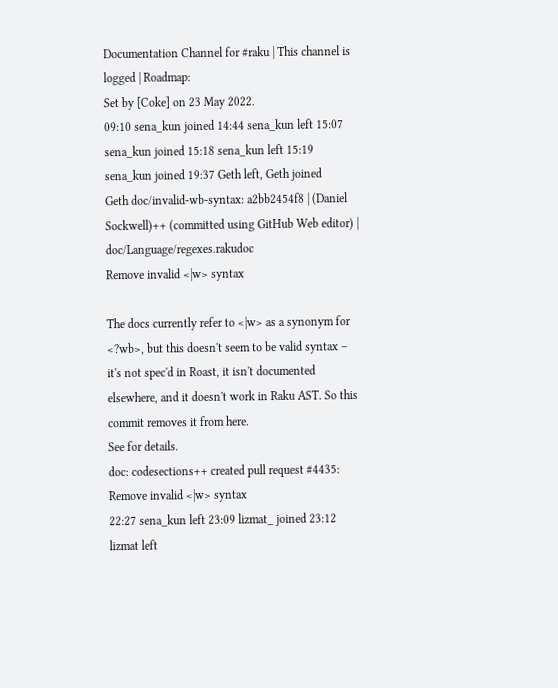Documentation Channel for #raku | This channel is logged | Roadmap:
Set by [Coke] on 23 May 2022.
09:10 sena_kun joined 14:44 sena_kun left 15:07 sena_kun joined 15:18 sena_kun left 15:19 sena_kun joined 19:37 Geth left, Geth joined
Geth doc/invalid-wb-syntax: a2bb2454f8 | (Daniel Sockwell)++ (committed using GitHub Web editor) | doc/Language/regexes.rakudoc
Remove invalid <|w> syntax

The docs currently refer to <|w> as a synonym for <?wb>, but this doesn't seem to be valid syntax – it's not spec'd in Roast, it isn't documented elsewhere, and it doesn't work in Raku AST. So this commit removes it from here.
See for details.
doc: codesections++ created pull request #4435:
Remove invalid <|w> syntax
22:27 sena_kun left 23:09 lizmat_ joined 23:12 lizmat left